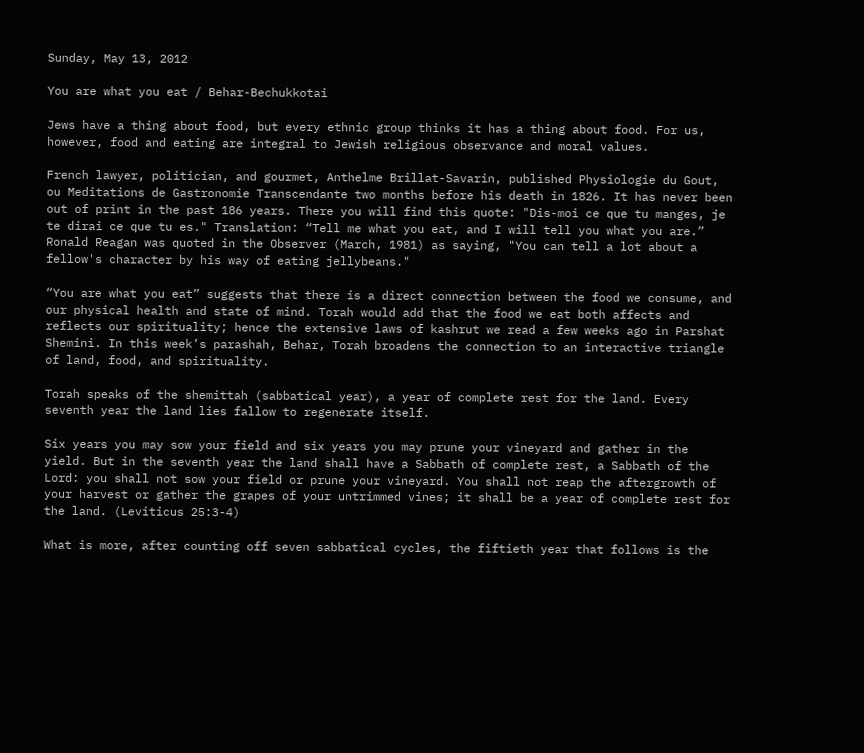Sunday, May 13, 2012

You are what you eat / Behar-Bechukkotai

Jews have a thing about food, but every ethnic group thinks it has a thing about food. For us, however, food and eating are integral to Jewish religious observance and moral values.

French lawyer, politician, and gourmet, Anthelme Brillat-Savarin, published Physiologie du Gout, ou Meditations de Gastronomie Transcendante two months before his death in 1826. It has never been out of print in the past 186 years. There you will find this quote: "Dis-moi ce que tu manges, je te dirai ce que tu es." Translation: “Tell me what you eat, and I will tell you what you are.” Ronald Reagan was quoted in the Observer (March, 1981) as saying, "You can tell a lot about a fellow's character by his way of eating jellybeans."

“You are what you eat” suggests that there is a direct connection between the food we consume, and our physical health and state of mind. Torah would add that the food we eat both affects and reflects our spirituality; hence the extensive laws of kashrut we read a few weeks ago in Parshat Shemini. In this week’s parashah, Behar, Torah broadens the connection to an interactive triangle of land, food, and spirituality.

Torah speaks of the shemittah (sabbatical year), a year of complete rest for the land. Every seventh year the land lies fallow to regenerate itself.

Six years you may sow your field and six years you may prune your vineyard and gather in the yield. But in the seventh year the land shall have a Sabbath of complete rest, a Sabbath of the Lord: you shall not sow your field or prune your vineyard. You shall not reap the aftergrowth of your harvest or gather the grapes of your untrimmed vines; it shall be a year of complete rest for the land. (Leviticus 25:3-4)

What is more, after counting off seven sabbatical cycles, the fiftieth year that follows is the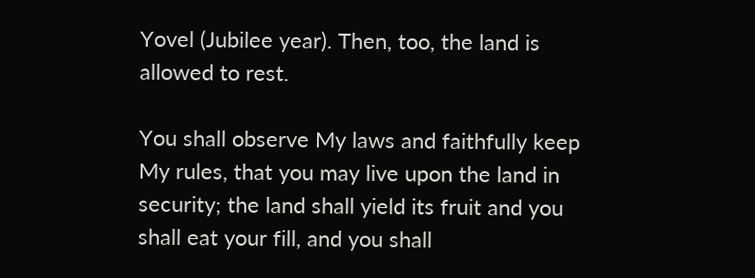Yovel (Jubilee year). Then, too, the land is allowed to rest.

You shall observe My laws and faithfully keep My rules, that you may live upon the land in security; the land shall yield its fruit and you shall eat your fill, and you shall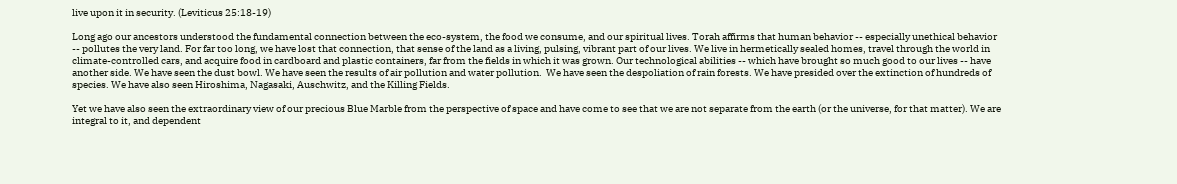live upon it in security. (Leviticus 25:18-19)

Long ago our ancestors understood the fundamental connection between the eco-system, the food we consume, and our spiritual lives. Torah affirms that human behavior -- especially unethical behavior -- pollutes the very land. For far too long, we have lost that connection, that sense of the land as a living, pulsing, vibrant part of our lives. We live in hermetically sealed homes, travel through the world in climate-controlled cars, and acquire food in cardboard and plastic containers, far from the fields in which it was grown. Our technological abilities -- which have brought so much good to our lives -- have another side. We have seen the dust bowl. We have seen the results of air pollution and water pollution.  We have seen the despoliation of rain forests. We have presided over the extinction of hundreds of species. We have also seen Hiroshima, Nagasaki, Auschwitz, and the Killing Fields.

Yet we have also seen the extraordinary view of our precious Blue Marble from the perspective of space and have come to see that we are not separate from the earth (or the universe, for that matter). We are integral to it, and dependent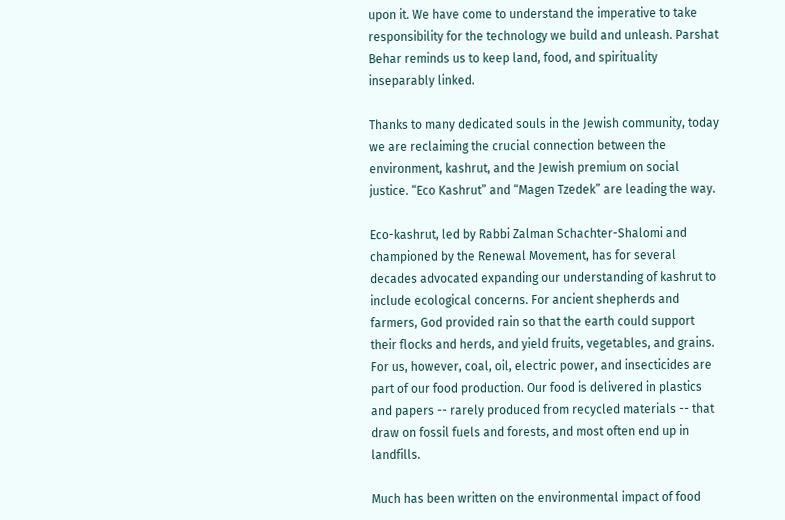upon it. We have come to understand the imperative to take responsibility for the technology we build and unleash. Parshat Behar reminds us to keep land, food, and spirituality inseparably linked.

Thanks to many dedicated souls in the Jewish community, today we are reclaiming the crucial connection between the environment, kashrut, and the Jewish premium on social justice. “Eco Kashrut” and “Magen Tzedek” are leading the way.

Eco-kashrut, led by Rabbi Zalman Schachter-Shalomi and championed by the Renewal Movement, has for several decades advocated expanding our understanding of kashrut to include ecological concerns. For ancient shepherds and farmers, God provided rain so that the earth could support their flocks and herds, and yield fruits, vegetables, and grains. For us, however, coal, oil, electric power, and insecticides are part of our food production. Our food is delivered in plastics and papers -- rarely produced from recycled materials -- that draw on fossil fuels and forests, and most often end up in landfills.

Much has been written on the environmental impact of food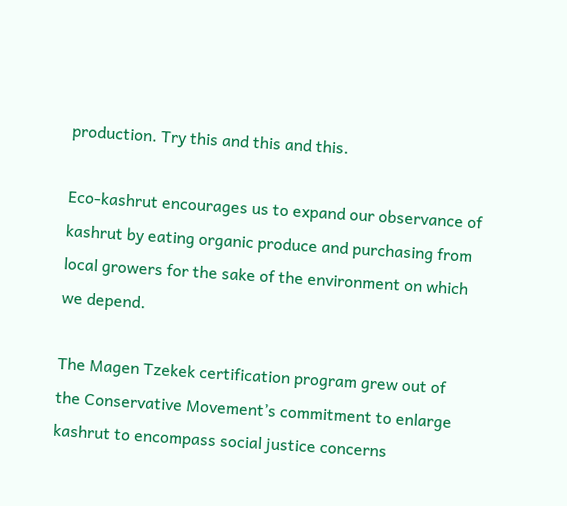production. Try this and this and this.

Eco-kashrut encourages us to expand our observance of kashrut by eating organic produce and purchasing from local growers for the sake of the environment on which we depend.

The Magen Tzekek certification program grew out of the Conservative Movement’s commitment to enlarge kashrut to encompass social justice concerns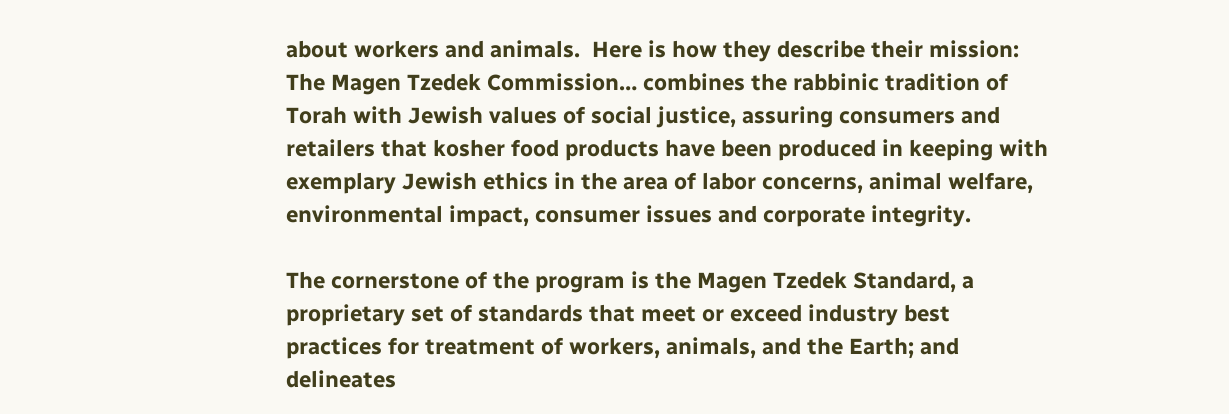about workers and animals.  Here is how they describe their mission:
The Magen Tzedek Commission… combines the rabbinic tradition of Torah with Jewish values of social justice, assuring consumers and retailers that kosher food products have been produced in keeping with exemplary Jewish ethics in the area of labor concerns, animal welfare, environmental impact, consumer issues and corporate integrity.

The cornerstone of the program is the Magen Tzedek Standard, a proprietary set of standards that meet or exceed industry best practices for treatment of workers, animals, and the Earth; and delineates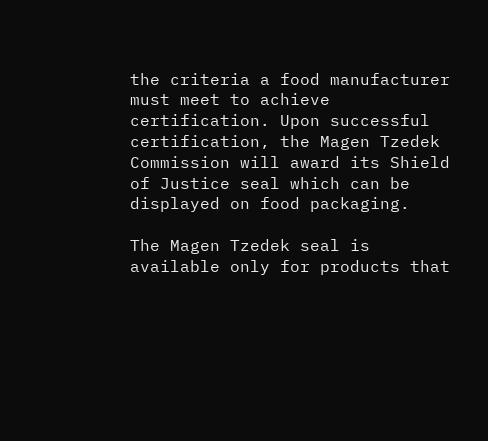the criteria a food manufacturer must meet to achieve certification. Upon successful certification, the Magen Tzedek Commission will award its Shield of Justice seal which can be displayed on food packaging.

The Magen Tzedek seal is available only for products that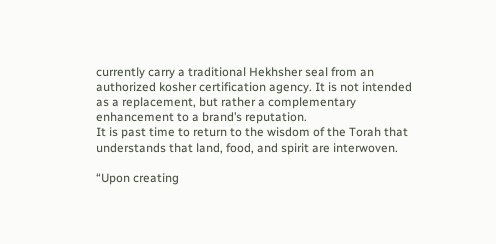currently carry a traditional Hekhsher seal from an authorized kosher certification agency. It is not intended as a replacement, but rather a complementary enhancement to a brand’s reputation.
It is past time to return to the wisdom of the Torah that understands that land, food, and spirit are interwoven.

“Upon creating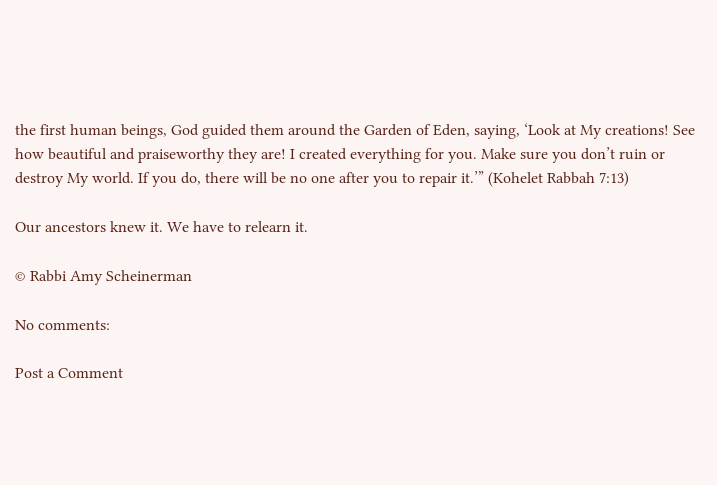the first human beings, God guided them around the Garden of Eden, saying, ‘Look at My creations! See how beautiful and praiseworthy they are! I created everything for you. Make sure you don’t ruin or destroy My world. If you do, there will be no one after you to repair it.’” (Kohelet Rabbah 7:13)

Our ancestors knew it. We have to relearn it.

© Rabbi Amy Scheinerman

No comments:

Post a Comment